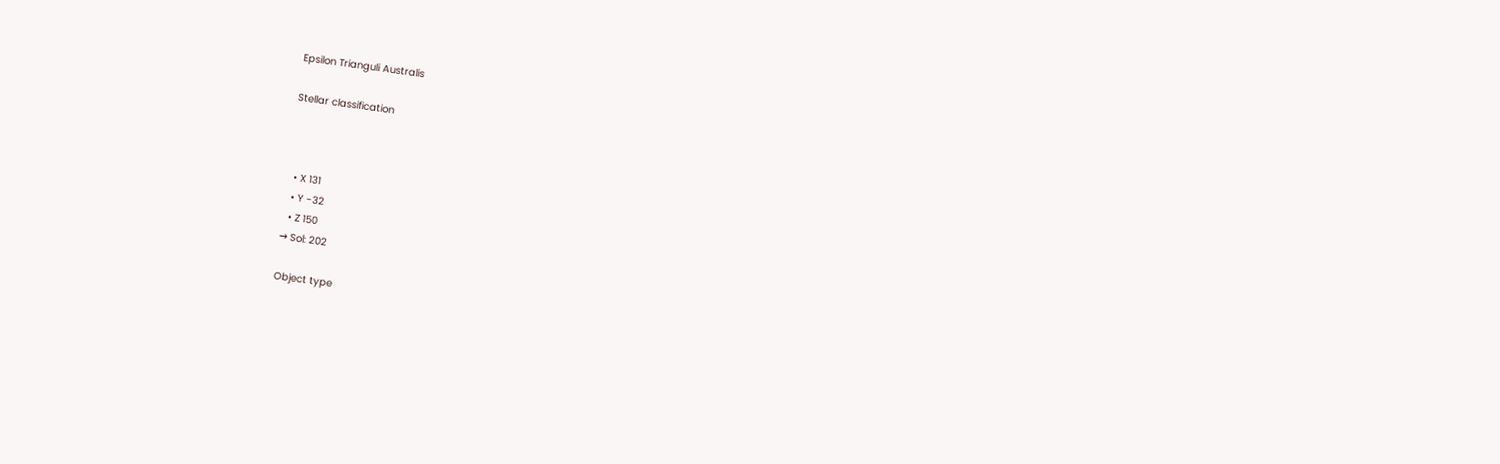Epsilon Trianguli Australis

Stellar classification



  • X 131
  • Y -32
  • Z 150
→ Sol: 202

Object type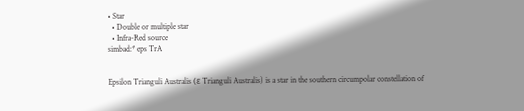• Star
  • Double or multiple star
  • Infra-Red source
simbad:* eps TrA


Epsilon Trianguli Australis (ε Trianguli Australis) is a star in the southern circumpolar constellation of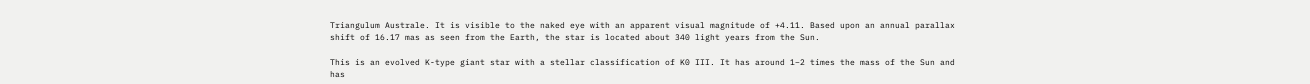Triangulum Australe. It is visible to the naked eye with an apparent visual magnitude of +4.11. Based upon an annual parallax shift of 16.17 mas as seen from the Earth, the star is located about 340 light years from the Sun.

This is an evolved K-type giant star with a stellar classification of K0 III. It has around 1−2 times the mass of the Sun and has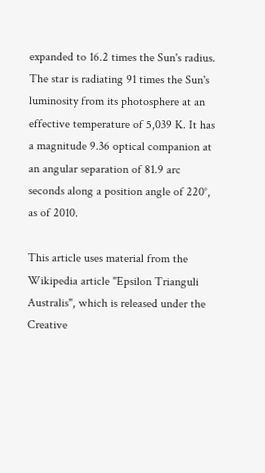expanded to 16.2 times the Sun's radius. The star is radiating 91 times the Sun's luminosity from its photosphere at an effective temperature of 5,039 K. It has a magnitude 9.36 optical companion at an angular separation of 81.9 arc seconds along a position angle of 220°, as of 2010.

This article uses material from the Wikipedia article "Epsilon Trianguli Australis", which is released under the Creative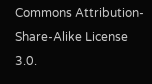Commons Attribution-Share-Alike License 3.0.